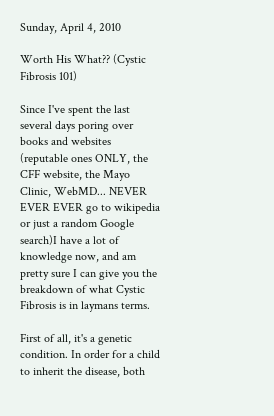Sunday, April 4, 2010

Worth His What?? (Cystic Fibrosis 101)

Since I've spent the last several days poring over books and websites (reputable ones ONLY, the CFF website, the Mayo Clinic, WebMD... NEVER EVER EVER go to wikipedia or just a random Google search)I have a lot of knowledge now, and am pretty sure I can give you the breakdown of what Cystic Fibrosis is in laymans terms.

First of all, it's a genetic condition. In order for a child to inherit the disease, both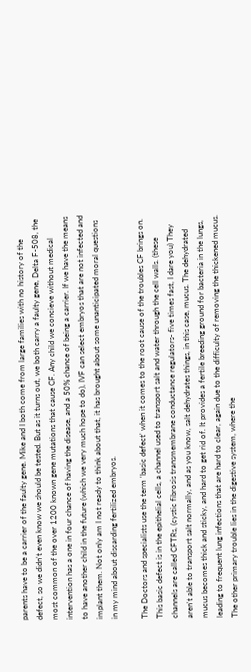parents have to be a carrier of the faulty gene. Mike and I both come from large families with no history of the defect, so we didn't even know we should be tested. But as it turns out, we both carry a faulty gene, Delta F-508, the most common of the over 1200 known gene mutations that cause CF. Any child we concieve without medical intervention has a one in four chance of having the disease, and a 50% chance of being a carrier. If we have the means to have another child in the future (which we very much hope to do), IVF can select embryos that are not infected and implant them. Not only am I not ready to think about that, it has brought about some unanticipated moral questions in my mind about discarding fertilized embryos.

The Doctors and specialists use the term 'basic defect' when it comes to the root cause of the troubles CF brings on. This basic defect is in the epithelial cells, a channel used to transport salt and water through the cell walls. (these channels are called CFTRs, (cystic fibrosis transmembrane conductance regulators- five times fast, I dare you) They aren't able to transport salt normally, and as you know, salt dehydrates things, in this case, mucus. The dehydrated mucus becomes thick and sticky, and hard to get rid of. It provides a fertile breeding ground for bacteria in the lungs, leading to frequent lung infections that are hard to clear, again due to the difficulty of removing the thickened mucus. The other primary trouble lies in the digestive system, where the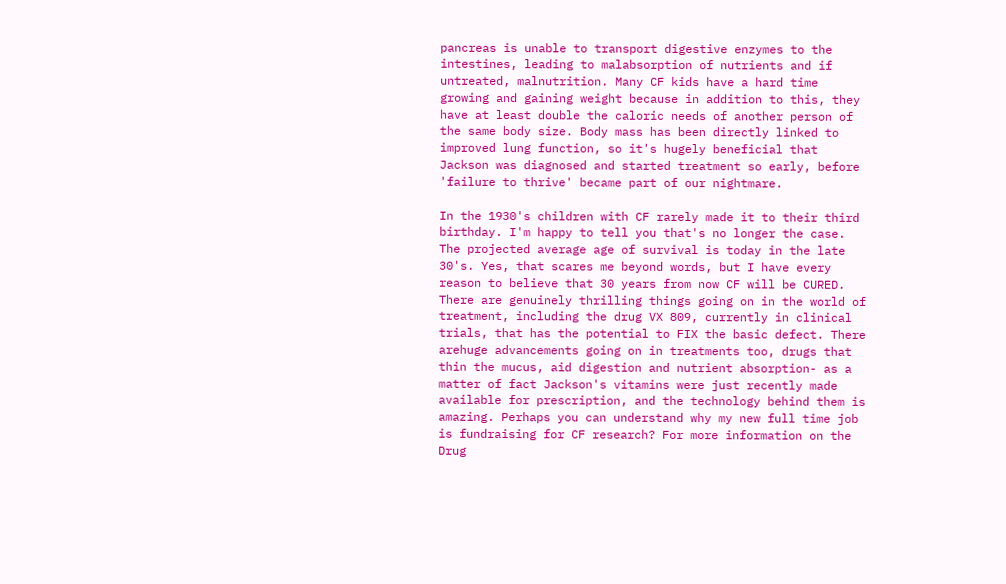pancreas is unable to transport digestive enzymes to the intestines, leading to malabsorption of nutrients and if untreated, malnutrition. Many CF kids have a hard time growing and gaining weight because in addition to this, they have at least double the caloric needs of another person of the same body size. Body mass has been directly linked to improved lung function, so it's hugely beneficial that Jackson was diagnosed and started treatment so early, before 'failure to thrive' became part of our nightmare.

In the 1930's children with CF rarely made it to their third birthday. I'm happy to tell you that's no longer the case. The projected average age of survival is today in the late 30's. Yes, that scares me beyond words, but I have every reason to believe that 30 years from now CF will be CURED. There are genuinely thrilling things going on in the world of treatment, including the drug VX 809, currently in clinical trials, that has the potential to FIX the basic defect. There arehuge advancements going on in treatments too, drugs that thin the mucus, aid digestion and nutrient absorption- as a matter of fact Jackson's vitamins were just recently made available for prescription, and the technology behind them is amazing. Perhaps you can understand why my new full time job is fundraising for CF research? For more information on the Drug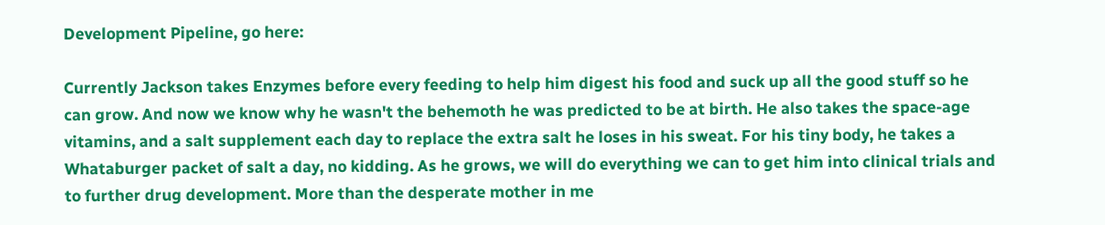Development Pipeline, go here:

Currently Jackson takes Enzymes before every feeding to help him digest his food and suck up all the good stuff so he can grow. And now we know why he wasn't the behemoth he was predicted to be at birth. He also takes the space-age vitamins, and a salt supplement each day to replace the extra salt he loses in his sweat. For his tiny body, he takes a Whataburger packet of salt a day, no kidding. As he grows, we will do everything we can to get him into clinical trials and to further drug development. More than the desperate mother in me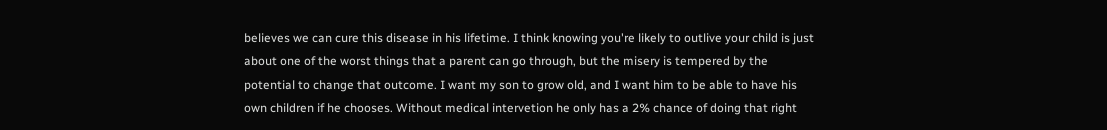believes we can cure this disease in his lifetime. I think knowing you're likely to outlive your child is just about one of the worst things that a parent can go through, but the misery is tempered by the potential to change that outcome. I want my son to grow old, and I want him to be able to have his own children if he chooses. Without medical intervetion he only has a 2% chance of doing that right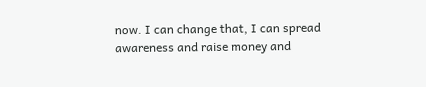now. I can change that, I can spread awareness and raise money and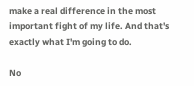make a real difference in the most important fight of my life. And that's exactly what I'm going to do.

No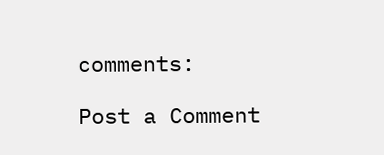comments:

Post a Comment